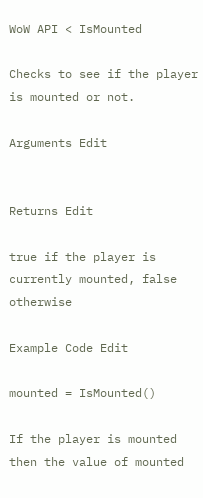WoW API < IsMounted

Checks to see if the player is mounted or not.

Arguments Edit


Returns Edit

true if the player is currently mounted, false otherwise

Example Code Edit

mounted = IsMounted()

If the player is mounted then the value of mounted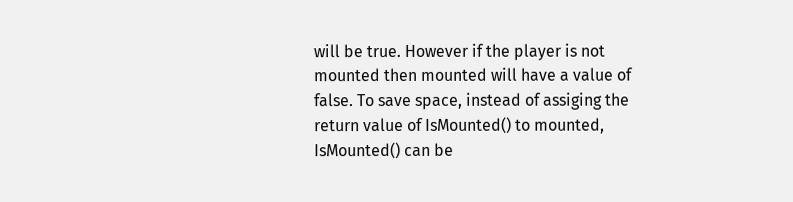will be true. However if the player is not mounted then mounted will have a value of false. To save space, instead of assiging the return value of IsMounted() to mounted, IsMounted() can be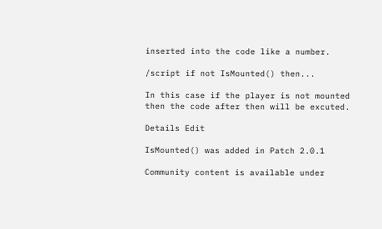inserted into the code like a number.

/script if not IsMounted() then...

In this case if the player is not mounted then the code after then will be excuted.

Details Edit

IsMounted() was added in Patch 2.0.1

Community content is available under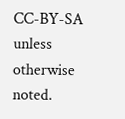CC-BY-SA unless otherwise noted.